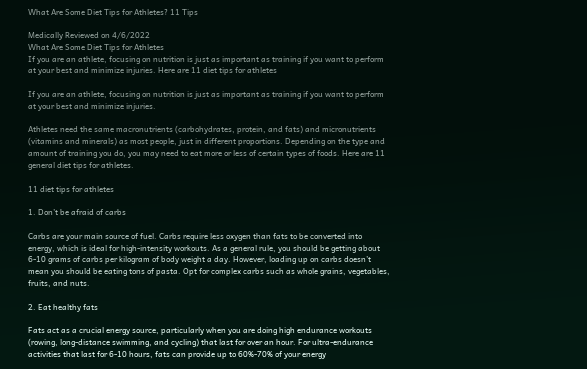What Are Some Diet Tips for Athletes? 11 Tips

Medically Reviewed on 4/6/2022
What Are Some Diet Tips for Athletes
If you are an athlete, focusing on nutrition is just as important as training if you want to perform at your best and minimize injuries. Here are 11 diet tips for athletes

If you are an athlete, focusing on nutrition is just as important as training if you want to perform at your best and minimize injuries.

Athletes need the same macronutrients (carbohydrates, protein, and fats) and micronutrients (vitamins and minerals) as most people, just in different proportions. Depending on the type and amount of training you do, you may need to eat more or less of certain types of foods. Here are 11 general diet tips for athletes.

11 diet tips for athletes

1. Don’t be afraid of carbs

Carbs are your main source of fuel. Carbs require less oxygen than fats to be converted into energy, which is ideal for high-intensity workouts. As a general rule, you should be getting about 6-10 grams of carbs per kilogram of body weight a day. However, loading up on carbs doesn’t mean you should be eating tons of pasta. Opt for complex carbs such as whole grains, vegetables, fruits, and nuts.

2. Eat healthy fats

Fats act as a crucial energy source, particularly when you are doing high endurance workouts (rowing, long-distance swimming, and cycling) that last for over an hour. For ultra-endurance activities that last for 6-10 hours, fats can provide up to 60%-70% of your energy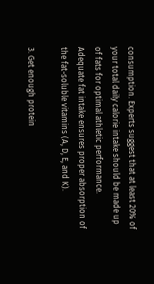consumption. Experts suggest that at least 20% of your total daily calorie intake should be made up of fats for optimal athletic performance. Adequate fat intake ensures proper absorption of the fat-soluble vitamins (A, D, E, and K).

3. Get enough protein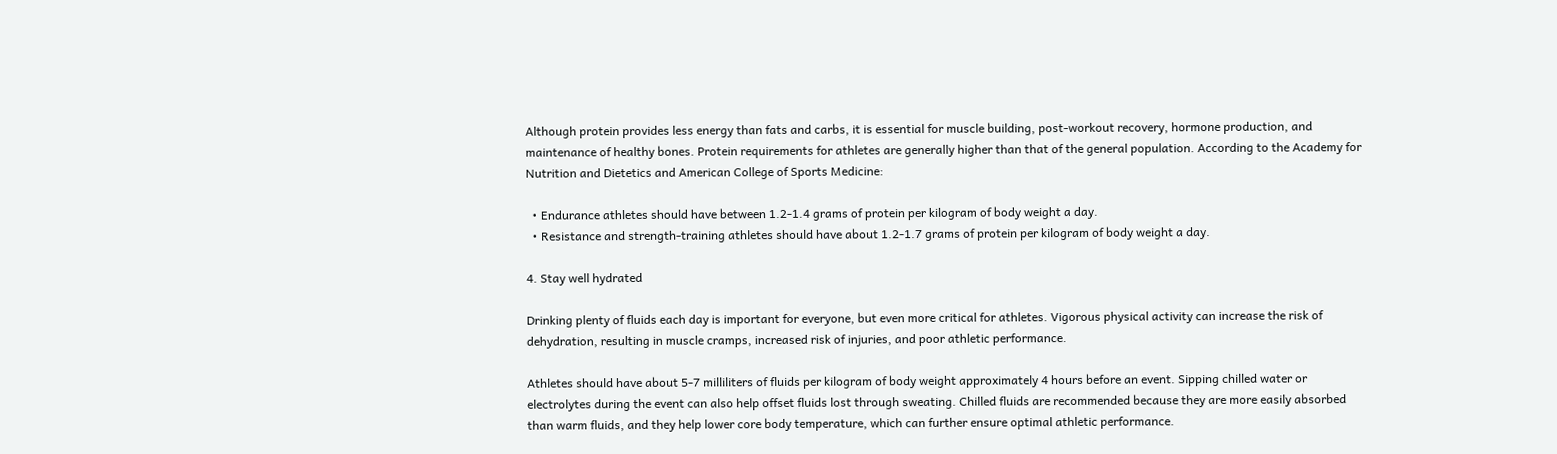Although protein provides less energy than fats and carbs, it is essential for muscle building, post-workout recovery, hormone production, and maintenance of healthy bones. Protein requirements for athletes are generally higher than that of the general population. According to the Academy for Nutrition and Dietetics and American College of Sports Medicine:

  • Endurance athletes should have between 1.2-1.4 grams of protein per kilogram of body weight a day.
  • Resistance and strength-training athletes should have about 1.2-1.7 grams of protein per kilogram of body weight a day.

4. Stay well hydrated

Drinking plenty of fluids each day is important for everyone, but even more critical for athletes. Vigorous physical activity can increase the risk of dehydration, resulting in muscle cramps, increased risk of injuries, and poor athletic performance.

Athletes should have about 5-7 milliliters of fluids per kilogram of body weight approximately 4 hours before an event. Sipping chilled water or electrolytes during the event can also help offset fluids lost through sweating. Chilled fluids are recommended because they are more easily absorbed than warm fluids, and they help lower core body temperature, which can further ensure optimal athletic performance.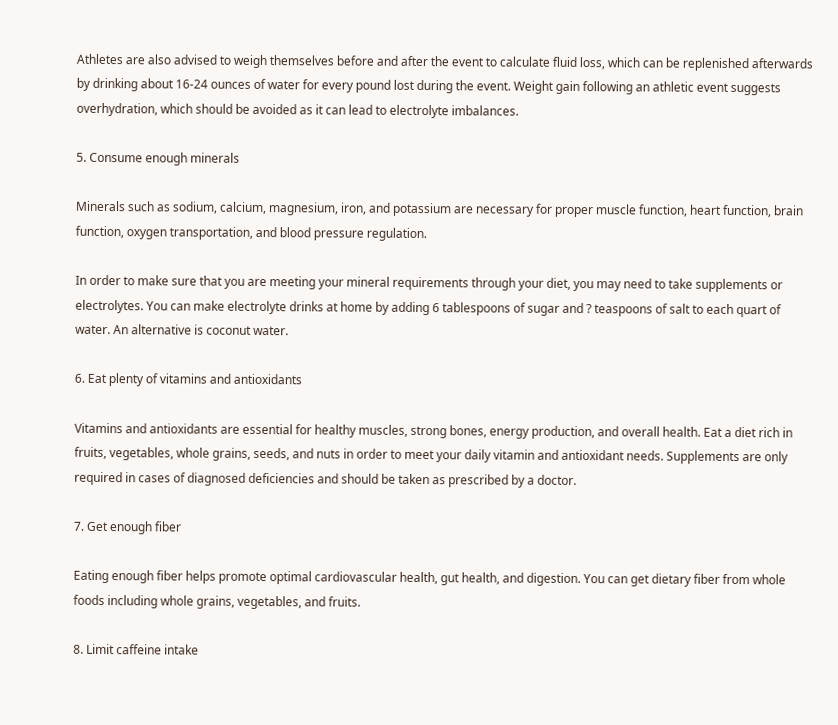Athletes are also advised to weigh themselves before and after the event to calculate fluid loss, which can be replenished afterwards by drinking about 16-24 ounces of water for every pound lost during the event. Weight gain following an athletic event suggests overhydration, which should be avoided as it can lead to electrolyte imbalances.

5. Consume enough minerals

Minerals such as sodium, calcium, magnesium, iron, and potassium are necessary for proper muscle function, heart function, brain function, oxygen transportation, and blood pressure regulation.

In order to make sure that you are meeting your mineral requirements through your diet, you may need to take supplements or electrolytes. You can make electrolyte drinks at home by adding 6 tablespoons of sugar and ? teaspoons of salt to each quart of water. An alternative is coconut water.

6. Eat plenty of vitamins and antioxidants

Vitamins and antioxidants are essential for healthy muscles, strong bones, energy production, and overall health. Eat a diet rich in fruits, vegetables, whole grains, seeds, and nuts in order to meet your daily vitamin and antioxidant needs. Supplements are only required in cases of diagnosed deficiencies and should be taken as prescribed by a doctor.

7. Get enough fiber

Eating enough fiber helps promote optimal cardiovascular health, gut health, and digestion. You can get dietary fiber from whole foods including whole grains, vegetables, and fruits.

8. Limit caffeine intake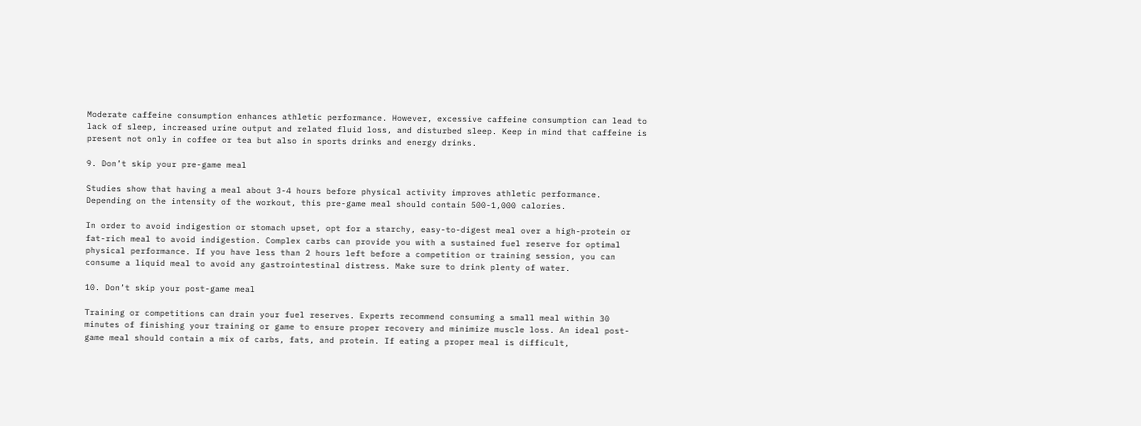Moderate caffeine consumption enhances athletic performance. However, excessive caffeine consumption can lead to lack of sleep, increased urine output and related fluid loss, and disturbed sleep. Keep in mind that caffeine is present not only in coffee or tea but also in sports drinks and energy drinks.

9. Don’t skip your pre-game meal

Studies show that having a meal about 3-4 hours before physical activity improves athletic performance. Depending on the intensity of the workout, this pre-game meal should contain 500-1,000 calories.

In order to avoid indigestion or stomach upset, opt for a starchy, easy-to-digest meal over a high-protein or fat-rich meal to avoid indigestion. Complex carbs can provide you with a sustained fuel reserve for optimal physical performance. If you have less than 2 hours left before a competition or training session, you can consume a liquid meal to avoid any gastrointestinal distress. Make sure to drink plenty of water.

10. Don’t skip your post-game meal

Training or competitions can drain your fuel reserves. Experts recommend consuming a small meal within 30 minutes of finishing your training or game to ensure proper recovery and minimize muscle loss. An ideal post-game meal should contain a mix of carbs, fats, and protein. If eating a proper meal is difficult,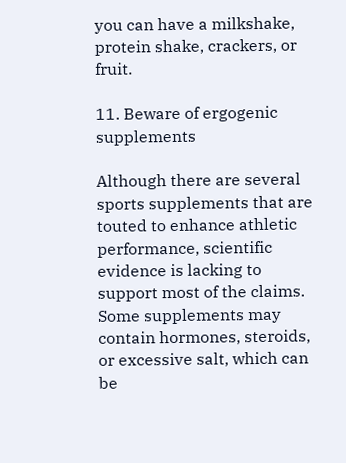you can have a milkshake, protein shake, crackers, or fruit.

11. Beware of ergogenic supplements

Although there are several sports supplements that are touted to enhance athletic performance, scientific evidence is lacking to support most of the claims. Some supplements may contain hormones, steroids, or excessive salt, which can be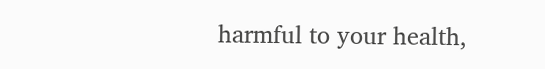harmful to your health,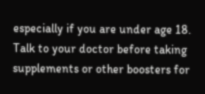especially if you are under age 18. Talk to your doctor before taking supplements or other boosters for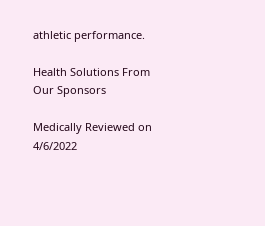athletic performance.

Health Solutions From Our Sponsors

Medically Reviewed on 4/6/2022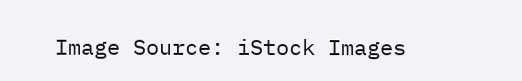Image Source: iStock Images